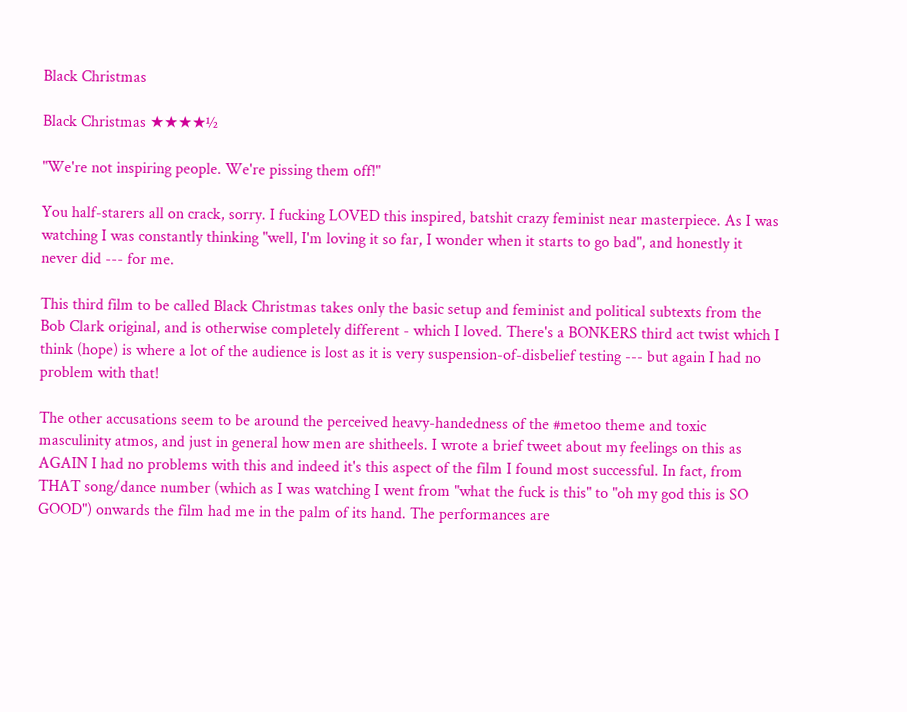Black Christmas

Black Christmas ★★★★½

"We're not inspiring people. We're pissing them off!"

You half-starers all on crack, sorry. I fucking LOVED this inspired, batshit crazy feminist near masterpiece. As I was watching I was constantly thinking "well, I'm loving it so far, I wonder when it starts to go bad", and honestly it never did --- for me.

This third film to be called Black Christmas takes only the basic setup and feminist and political subtexts from the Bob Clark original, and is otherwise completely different - which I loved. There's a BONKERS third act twist which I think (hope) is where a lot of the audience is lost as it is very suspension-of-disbelief testing --- but again I had no problem with that!

The other accusations seem to be around the perceived heavy-handedness of the #metoo theme and toxic masculinity atmos, and just in general how men are shitheels. I wrote a brief tweet about my feelings on this as AGAIN I had no problems with this and indeed it's this aspect of the film I found most successful. In fact, from THAT song/dance number (which as I was watching I went from "what the fuck is this" to "oh my god this is SO GOOD") onwards the film had me in the palm of its hand. The performances are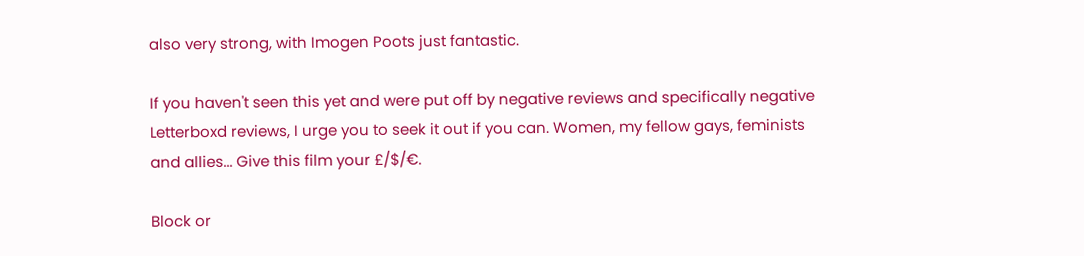also very strong, with Imogen Poots just fantastic.

If you haven't seen this yet and were put off by negative reviews and specifically negative Letterboxd reviews, I urge you to seek it out if you can. Women, my fellow gays, feminists and allies... Give this film your £/$/€.

Block or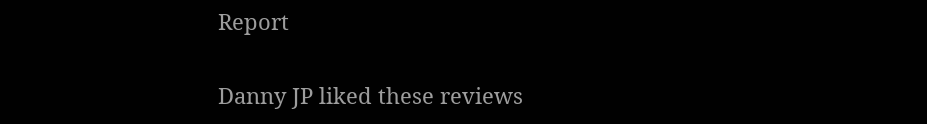Report

Danny JP liked these reviews